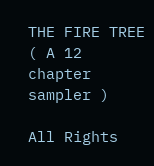THE FIRE TREE ( A 12 chapter sampler )

All Rights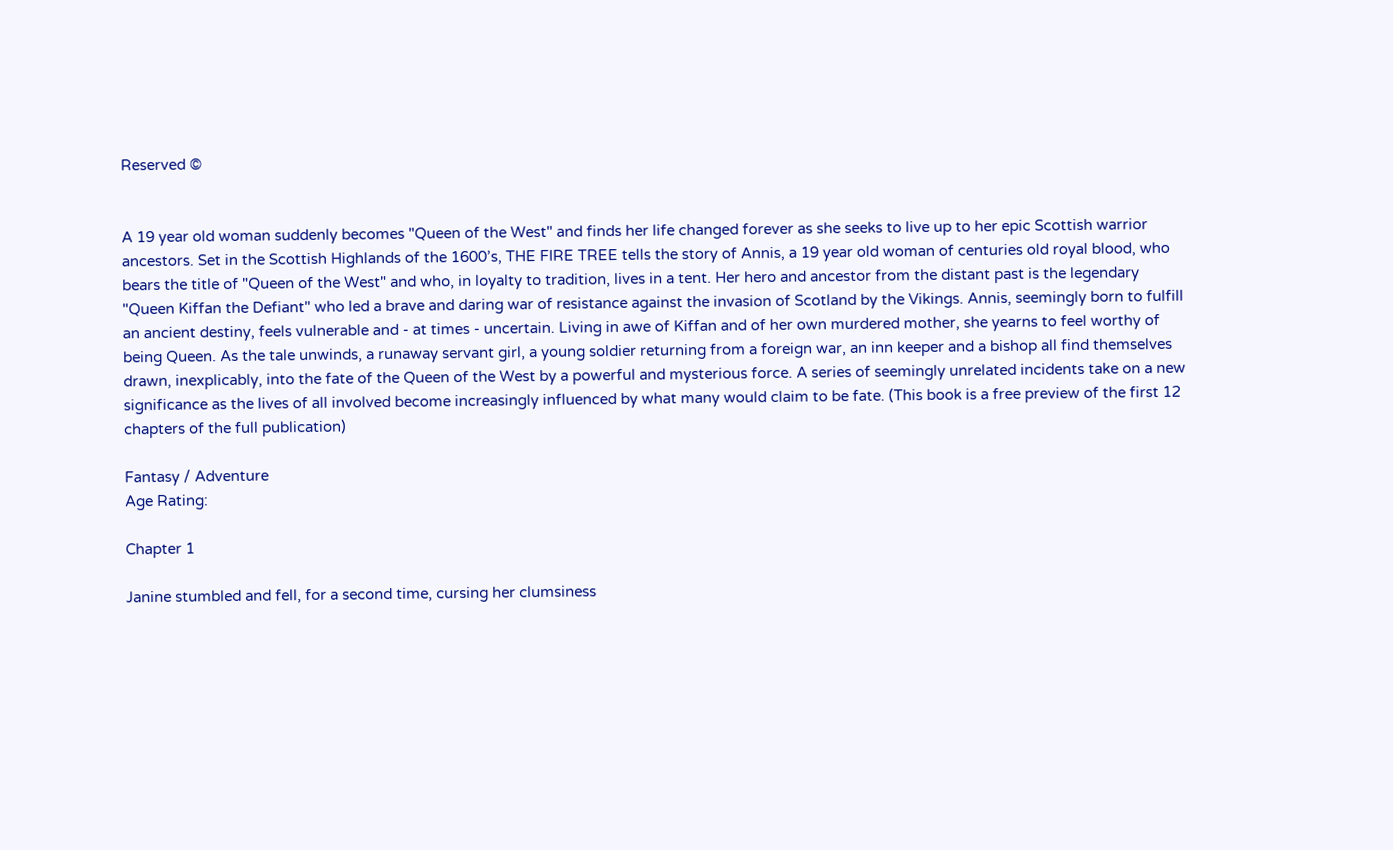Reserved ©


A 19 year old woman suddenly becomes "Queen of the West" and finds her life changed forever as she seeks to live up to her epic Scottish warrior ancestors. Set in the Scottish Highlands of the 1600’s, THE FIRE TREE tells the story of Annis, a 19 year old woman of centuries old royal blood, who bears the title of "Queen of the West" and who, in loyalty to tradition, lives in a tent. Her hero and ancestor from the distant past is the legendary "Queen Kiffan the Defiant" who led a brave and daring war of resistance against the invasion of Scotland by the Vikings. Annis, seemingly born to fulfill an ancient destiny, feels vulnerable and - at times - uncertain. Living in awe of Kiffan and of her own murdered mother, she yearns to feel worthy of being Queen. As the tale unwinds, a runaway servant girl, a young soldier returning from a foreign war, an inn keeper and a bishop all find themselves drawn, inexplicably, into the fate of the Queen of the West by a powerful and mysterious force. A series of seemingly unrelated incidents take on a new significance as the lives of all involved become increasingly influenced by what many would claim to be fate. (This book is a free preview of the first 12 chapters of the full publication)

Fantasy / Adventure
Age Rating:

Chapter 1

Janine stumbled and fell, for a second time, cursing her clumsiness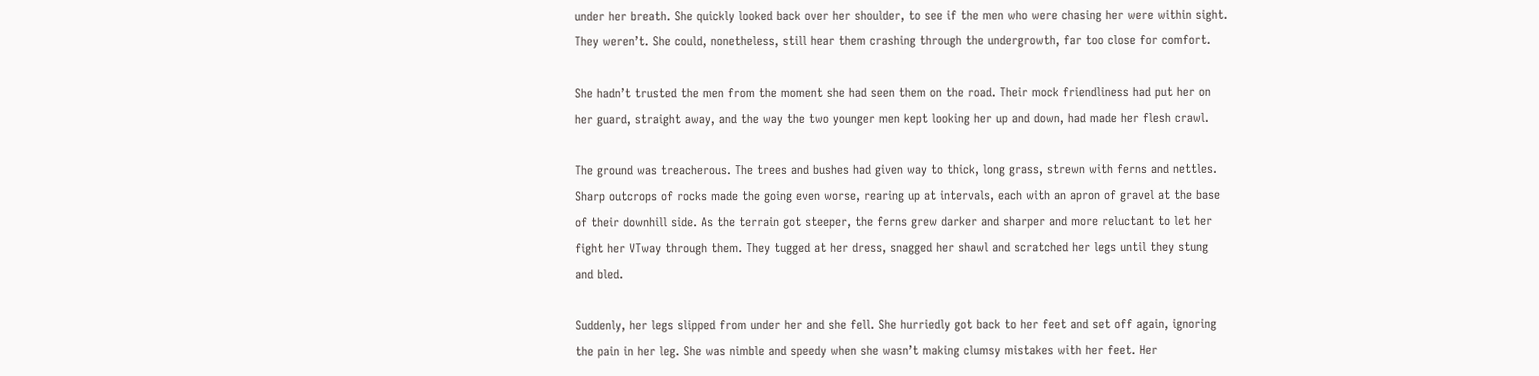under her breath. She quickly looked back over her shoulder, to see if the men who were chasing her were within sight. They weren’t. She could, nonetheless, still hear them crashing through the undergrowth, far too close for comfort.

She hadn’t trusted the men from the moment she had seen them on the road. Their mock friendliness had put her on her guard, straight away, and the way the two younger men kept looking her up and down, had made her flesh crawl.

The ground was treacherous. The trees and bushes had given way to thick, long grass, strewn with ferns and nettles. Sharp outcrops of rocks made the going even worse, rearing up at intervals, each with an apron of gravel at the base of their downhill side. As the terrain got steeper, the ferns grew darker and sharper and more reluctant to let her fight her VTway through them. They tugged at her dress, snagged her shawl and scratched her legs until they stung and bled.

Suddenly, her legs slipped from under her and she fell. She hurriedly got back to her feet and set off again, ignoring the pain in her leg. She was nimble and speedy when she wasn’t making clumsy mistakes with her feet. Her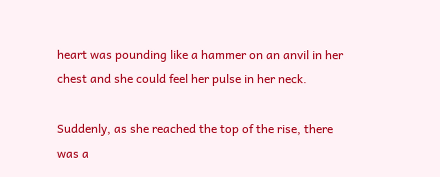heart was pounding like a hammer on an anvil in her chest and she could feel her pulse in her neck.

Suddenly, as she reached the top of the rise, there was a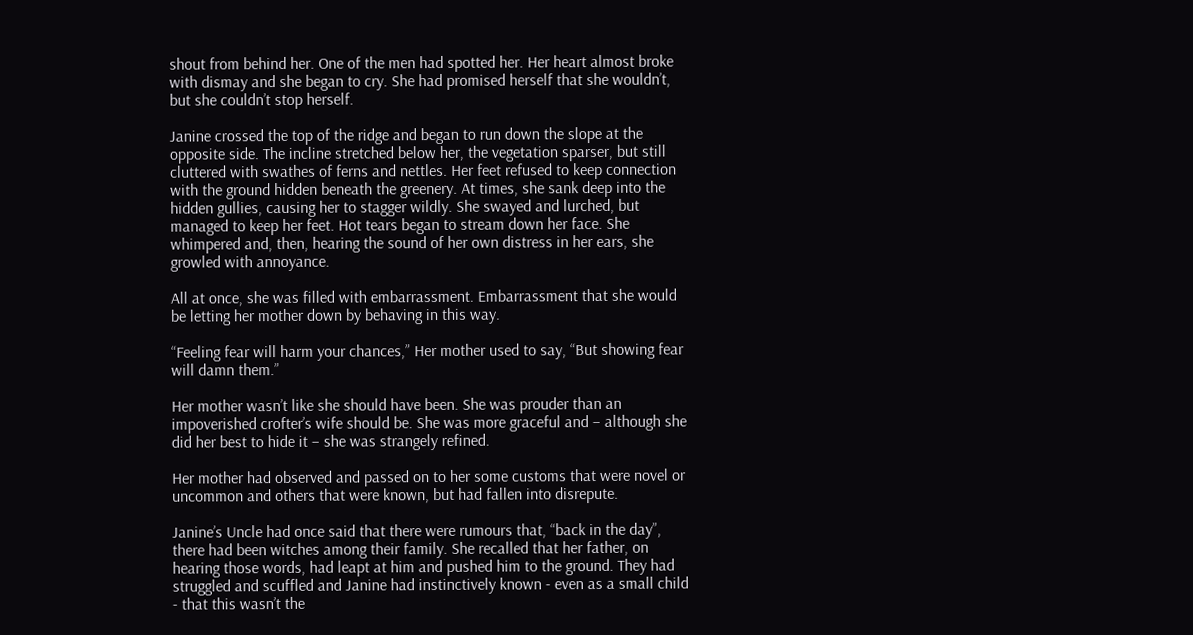shout from behind her. One of the men had spotted her. Her heart almost broke with dismay and she began to cry. She had promised herself that she wouldn’t, but she couldn’t stop herself.

Janine crossed the top of the ridge and began to run down the slope at the opposite side. The incline stretched below her, the vegetation sparser, but still cluttered with swathes of ferns and nettles. Her feet refused to keep connection with the ground hidden beneath the greenery. At times, she sank deep into the hidden gullies, causing her to stagger wildly. She swayed and lurched, but managed to keep her feet. Hot tears began to stream down her face. She whimpered and, then, hearing the sound of her own distress in her ears, she growled with annoyance.

All at once, she was filled with embarrassment. Embarrassment that she would be letting her mother down by behaving in this way.

“Feeling fear will harm your chances,” Her mother used to say, “But showing fear will damn them.”

Her mother wasn’t like she should have been. She was prouder than an impoverished crofter’s wife should be. She was more graceful and – although she did her best to hide it – she was strangely refined.

Her mother had observed and passed on to her some customs that were novel or uncommon and others that were known, but had fallen into disrepute.

Janine’s Uncle had once said that there were rumours that, “back in the day”, there had been witches among their family. She recalled that her father, on hearing those words, had leapt at him and pushed him to the ground. They had struggled and scuffled and Janine had instinctively known - even as a small child - that this wasn’t the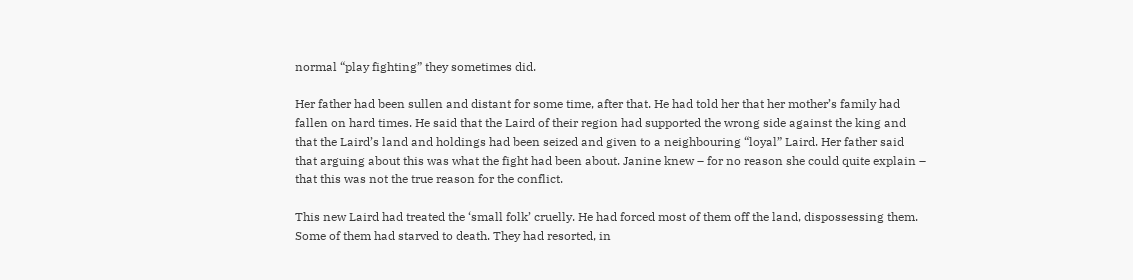normal “play fighting” they sometimes did.

Her father had been sullen and distant for some time, after that. He had told her that her mother’s family had fallen on hard times. He said that the Laird of their region had supported the wrong side against the king and that the Laird’s land and holdings had been seized and given to a neighbouring “loyal” Laird. Her father said that arguing about this was what the fight had been about. Janine knew – for no reason she could quite explain – that this was not the true reason for the conflict.

This new Laird had treated the ‘small folk’ cruelly. He had forced most of them off the land, dispossessing them. Some of them had starved to death. They had resorted, in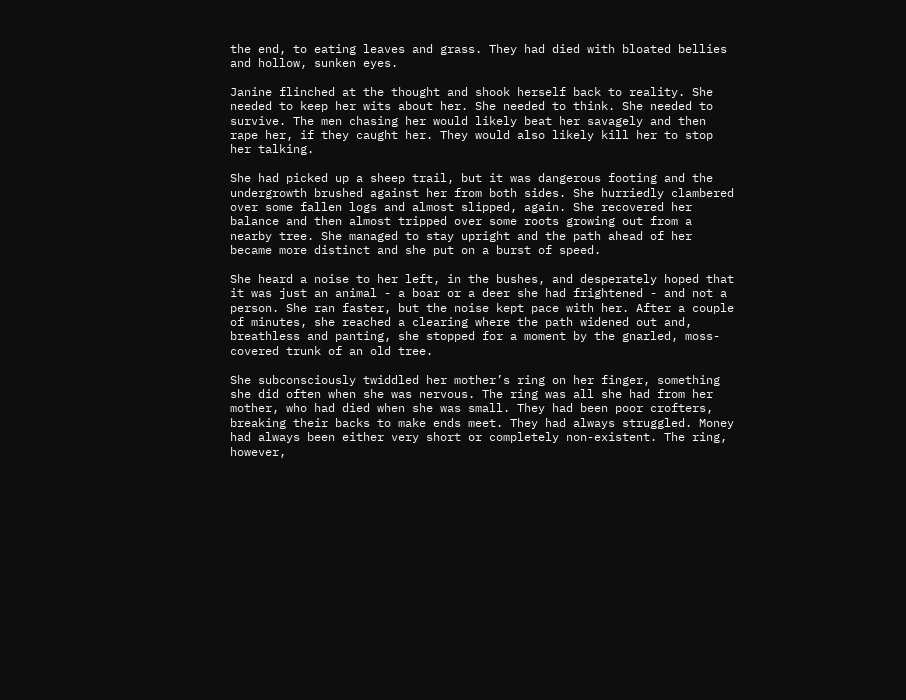the end, to eating leaves and grass. They had died with bloated bellies and hollow, sunken eyes.

Janine flinched at the thought and shook herself back to reality. She needed to keep her wits about her. She needed to think. She needed to survive. The men chasing her would likely beat her savagely and then rape her, if they caught her. They would also likely kill her to stop her talking.

She had picked up a sheep trail, but it was dangerous footing and the undergrowth brushed against her from both sides. She hurriedly clambered over some fallen logs and almost slipped, again. She recovered her balance and then almost tripped over some roots growing out from a nearby tree. She managed to stay upright and the path ahead of her became more distinct and she put on a burst of speed.

She heard a noise to her left, in the bushes, and desperately hoped that it was just an animal - a boar or a deer she had frightened - and not a person. She ran faster, but the noise kept pace with her. After a couple of minutes, she reached a clearing where the path widened out and, breathless and panting, she stopped for a moment by the gnarled, moss-covered trunk of an old tree.

She subconsciously twiddled her mother’s ring on her finger, something she did often when she was nervous. The ring was all she had from her mother, who had died when she was small. They had been poor crofters, breaking their backs to make ends meet. They had always struggled. Money had always been either very short or completely non-existent. The ring, however,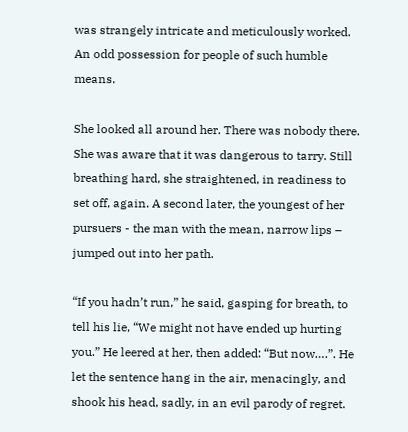was strangely intricate and meticulously worked. An odd possession for people of such humble means.

She looked all around her. There was nobody there. She was aware that it was dangerous to tarry. Still breathing hard, she straightened, in readiness to set off, again. A second later, the youngest of her pursuers - the man with the mean, narrow lips – jumped out into her path.

“If you hadn’t run,” he said, gasping for breath, to tell his lie, “We might not have ended up hurting you.” He leered at her, then added: “But now….”. He let the sentence hang in the air, menacingly, and shook his head, sadly, in an evil parody of regret.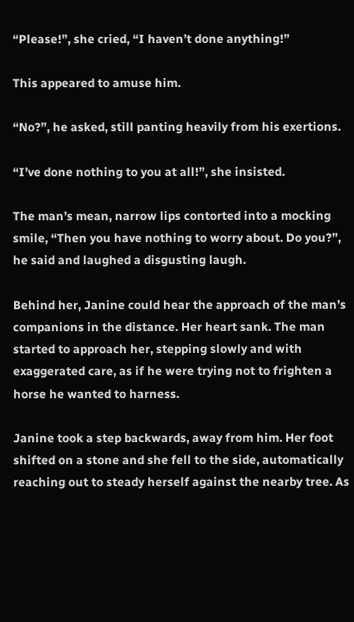“Please!”, she cried, “I haven’t done anything!”

This appeared to amuse him.

“No?”, he asked, still panting heavily from his exertions.

“I’ve done nothing to you at all!”, she insisted.

The man’s mean, narrow lips contorted into a mocking smile, “Then you have nothing to worry about. Do you?”, he said and laughed a disgusting laugh.

Behind her, Janine could hear the approach of the man’s companions in the distance. Her heart sank. The man started to approach her, stepping slowly and with exaggerated care, as if he were trying not to frighten a horse he wanted to harness.

Janine took a step backwards, away from him. Her foot shifted on a stone and she fell to the side, automatically reaching out to steady herself against the nearby tree. As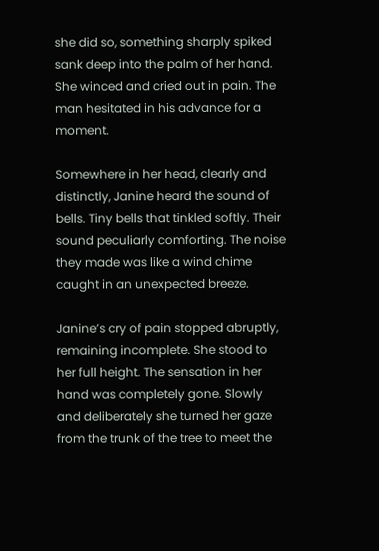she did so, something sharply spiked sank deep into the palm of her hand. She winced and cried out in pain. The man hesitated in his advance for a moment.

Somewhere in her head, clearly and distinctly, Janine heard the sound of bells. Tiny bells that tinkled softly. Their sound peculiarly comforting. The noise they made was like a wind chime caught in an unexpected breeze.

Janine’s cry of pain stopped abruptly, remaining incomplete. She stood to her full height. The sensation in her hand was completely gone. Slowly and deliberately she turned her gaze from the trunk of the tree to meet the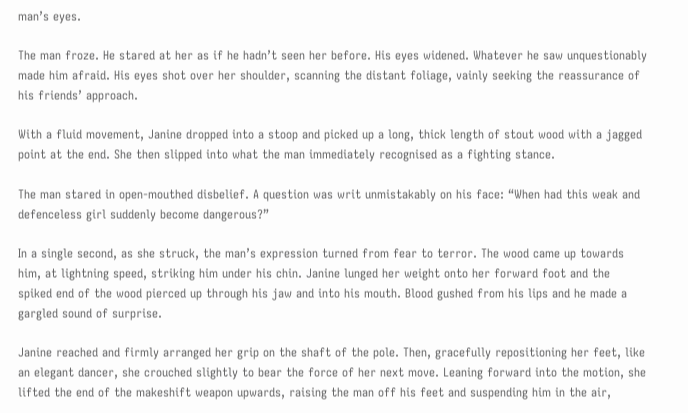man’s eyes.

The man froze. He stared at her as if he hadn’t seen her before. His eyes widened. Whatever he saw unquestionably made him afraid. His eyes shot over her shoulder, scanning the distant foliage, vainly seeking the reassurance of his friends’ approach.

With a fluid movement, Janine dropped into a stoop and picked up a long, thick length of stout wood with a jagged point at the end. She then slipped into what the man immediately recognised as a fighting stance.

The man stared in open-mouthed disbelief. A question was writ unmistakably on his face: “When had this weak and defenceless girl suddenly become dangerous?”

In a single second, as she struck, the man’s expression turned from fear to terror. The wood came up towards him, at lightning speed, striking him under his chin. Janine lunged her weight onto her forward foot and the spiked end of the wood pierced up through his jaw and into his mouth. Blood gushed from his lips and he made a gargled sound of surprise.

Janine reached and firmly arranged her grip on the shaft of the pole. Then, gracefully repositioning her feet, like an elegant dancer, she crouched slightly to bear the force of her next move. Leaning forward into the motion, she lifted the end of the makeshift weapon upwards, raising the man off his feet and suspending him in the air,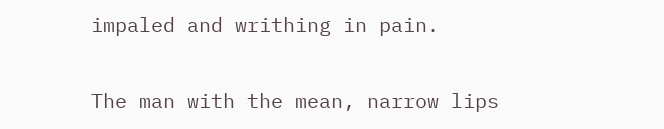impaled and writhing in pain.

The man with the mean, narrow lips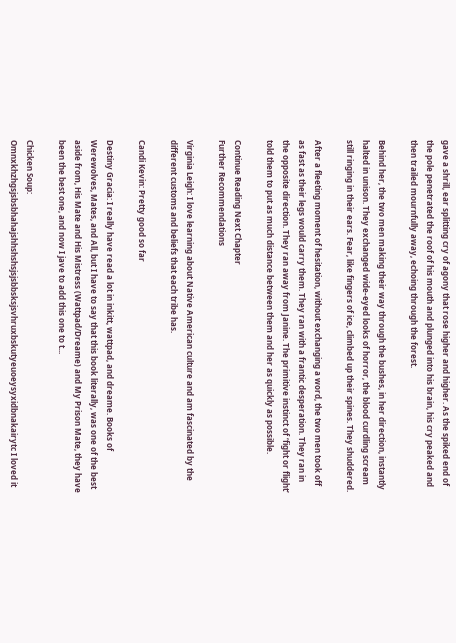gave a shrill, ear splitting cry of agony that rose higher and higher. As the spiked end of the pole penetrated the roof of his mouth and plunged into his brain, his cry peaked and then trailed mournfully away, echoing through the forest.

Behind her, the two men making their way through the bushes, in her direction, instantly halted in unison. They exchanged wide-eyed looks of horror, the blood curdling scream still ringing in their ears. Fear, like fingers of ice, climbed up their spines. They shuddered.

After a fleeting moment of hesitation, without exchanging a word, the two men took off as fast as their legs would carry them. They ran with a frantic desperation. They ran in the opposite direction. They ran away from Janine. The primitive instinct of ‘fight or flight’ told them to put as much distance between them and her as quickly as possible.

Continue Reading Next Chapter
Further Recommendations

Virginia Leigh: I love learning about Native American culture and am fascinated by the different customs and beliefs that each tribe has.

Candi Kevin: Pretty good so far

Destiny Gracia: I really have read a lot in inkitt, wattpad, and dreame. Books of Werewolves, Mates, and All, but I have to say that this book literally, was one of the best aside from, His Mate and His Mistress (Wattpad/Dreame) and My Prison Mate, they have been the best one, and now I jave to add this one to t...

Chicken Soup: Omnxkhzhgsjsbsbhahajshhshshsjsjsbbsksjsvhruxbskutyeuoeysyxidbnakairytc I loved it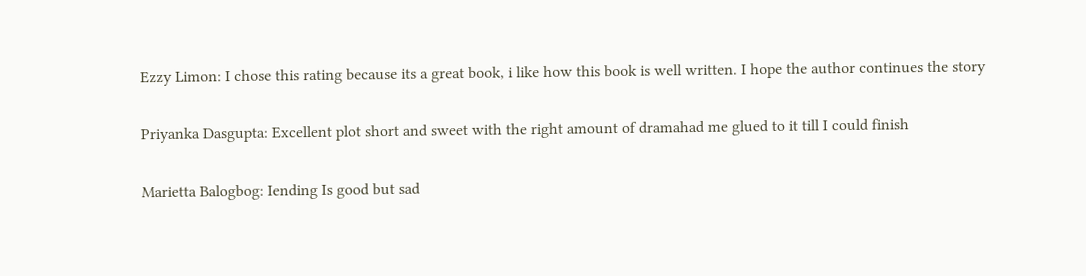Ezzy Limon: I chose this rating because its a great book, i like how this book is well written. I hope the author continues the story

Priyanka Dasgupta: Excellent plot short and sweet with the right amount of dramahad me glued to it till I could finish

Marietta Balogbog: Iending Is good but sad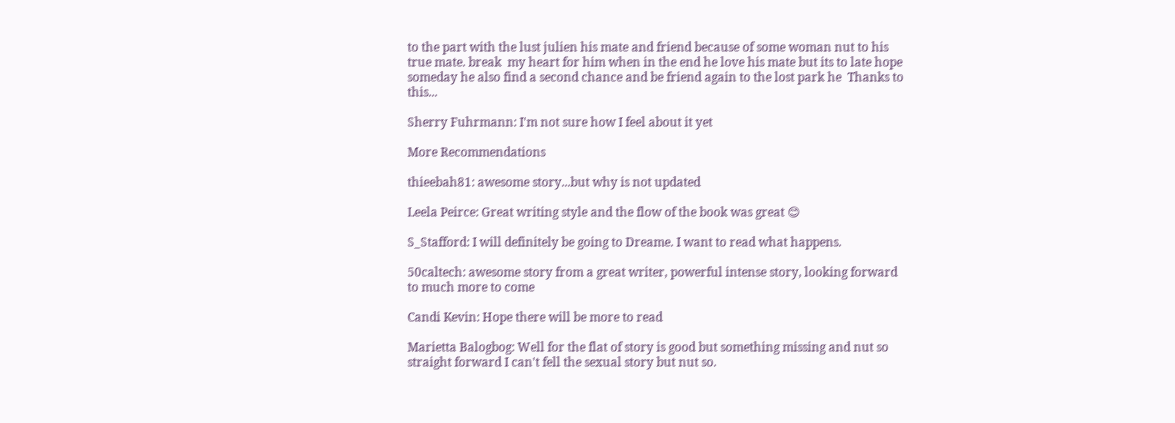to the part with the lust julien his mate and friend because of some woman nut to his true mate. break  my heart for him when in the end he love his mate but its to late hope someday he also find a second chance and be friend again to the lost park he  Thanks to this...

Sherry Fuhrmann: I'm not sure how I feel about it yet

More Recommendations

thieebah81: awesome story...but why is not updated

Leela Peirce: Great writing style and the flow of the book was great 😊

S_Stafford: I will definitely be going to Dreame. I want to read what happens.

50caltech: awesome story from a great writer, powerful intense story, looking forward to much more to come

Candi Kevin: Hope there will be more to read

Marietta Balogbog: Well for the flat of story is good but something missing and nut so straight forward I can't fell the sexual story but nut so.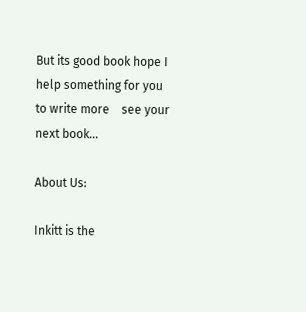But its good book hope I help something for you to write more    see your next book...

About Us:

Inkitt is the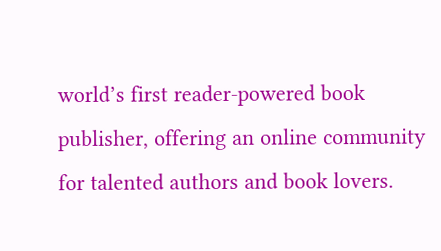world’s first reader-powered book publisher, offering an online community for talented authors and book lovers.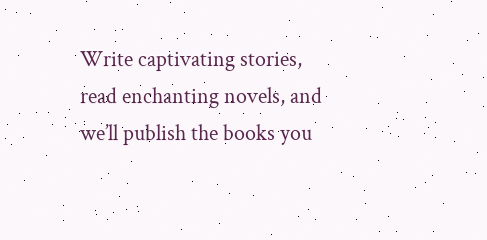Write captivating stories, read enchanting novels, and we’ll publish the books you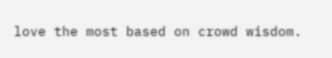love the most based on crowd wisdom.